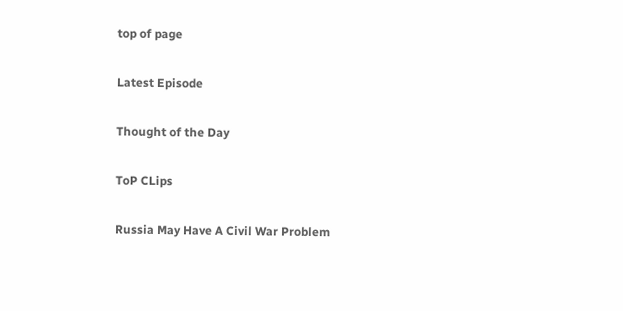top of page

Latest Episode

Thought of the Day

ToP CLips

Russia May Have A Civil War Problem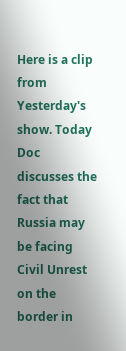Here is a clip from Yesterday's show. Today Doc discusses the fact that Russia may be facing Civil Unrest on the border in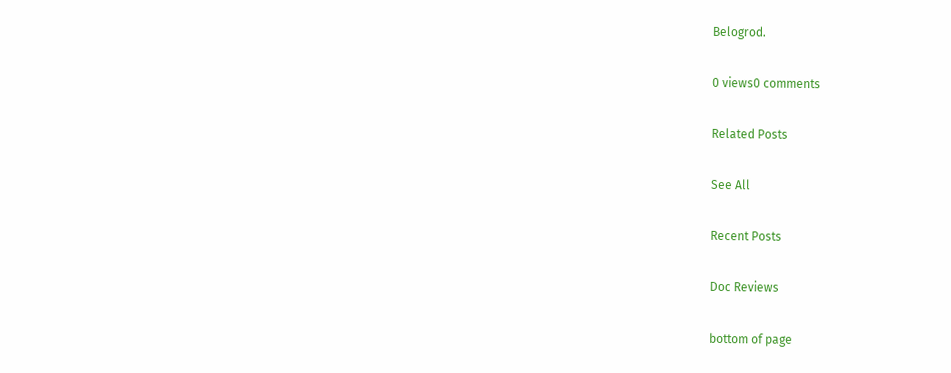Belogrod.

0 views0 comments

Related Posts

See All

Recent Posts

Doc Reviews

bottom of page